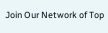Join Our Network of Top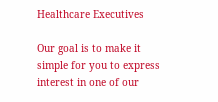Healthcare Executives

Our goal is to make it simple for you to express interest in one of our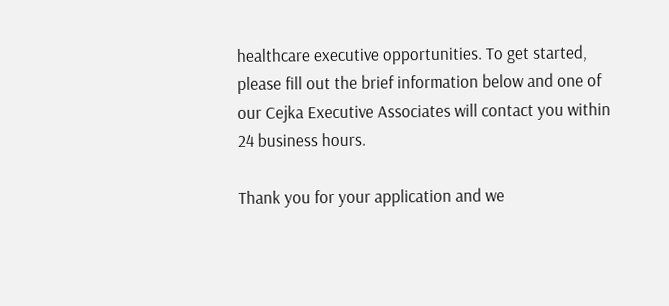healthcare executive opportunities. To get started, please fill out the brief information below and one of our Cejka Executive Associates will contact you within 24 business hours.

Thank you for your application and we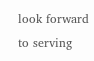look forward to serving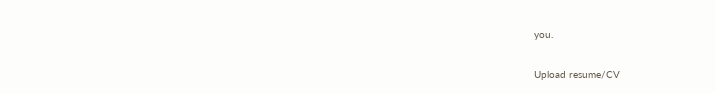you.

Upload resume/CV